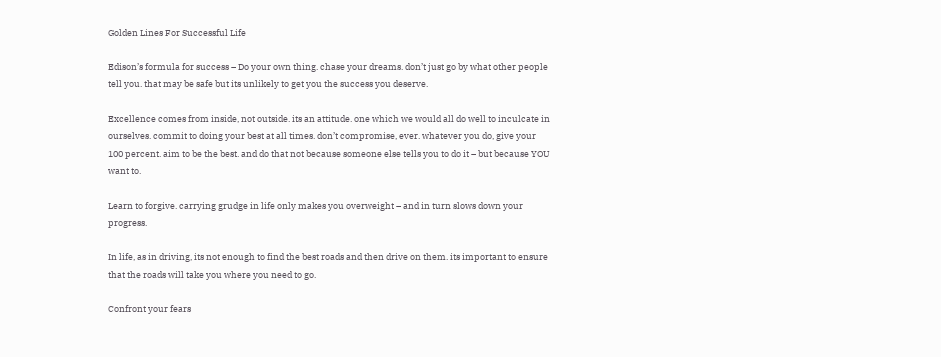Golden Lines For Successful Life

Edison’s formula for success – Do your own thing. chase your dreams. don’t just go by what other people tell you. that may be safe but its unlikely to get you the success you deserve.

Excellence comes from inside, not outside. its an attitude. one which we would all do well to inculcate in ourselves. commit to doing your best at all times. don’t compromise, ever. whatever you do, give your 100 percent. aim to be the best. and do that not because someone else tells you to do it – but because YOU want to.

Learn to forgive. carrying grudge in life only makes you overweight – and in turn slows down your progress.

In life, as in driving, its not enough to find the best roads and then drive on them. its important to ensure that the roads will take you where you need to go.

Confront your fears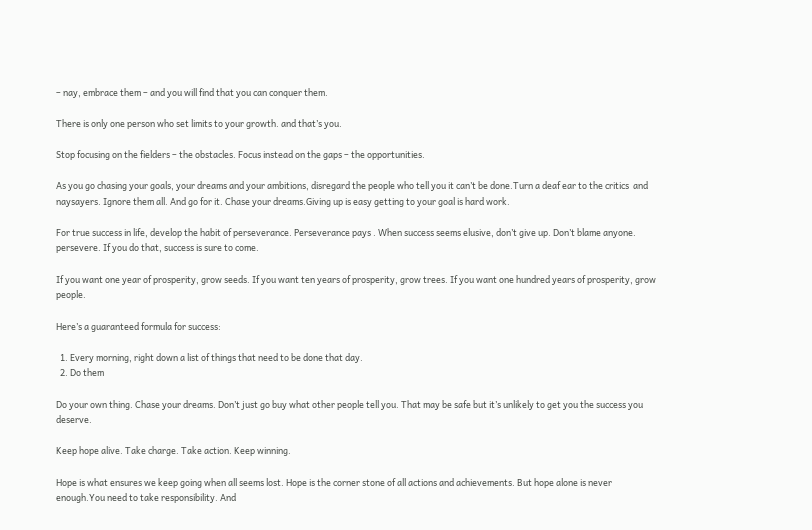– nay, embrace them – and you will find that you can conquer them.

There is only one person who set limits to your growth. and that’s you.

Stop focusing on the fielders – the obstacles. Focus instead on the gaps – the opportunities.

As you go chasing your goals, your dreams and your ambitions, disregard the people who tell you it can’t be done.Turn a deaf ear to the critics  and naysayers. Ignore them all. And go for it. Chase your dreams.Giving up is easy getting to your goal is hard work.

For true success in life, develop the habit of perseverance. Perseverance pays . When success seems elusive, don’t give up. Don’t blame anyone. persevere. If you do that, success is sure to come.

If you want one year of prosperity, grow seeds. If you want ten years of prosperity, grow trees. If you want one hundred years of prosperity, grow people.

Here’s a guaranteed formula for success:

  1. Every morning, right down a list of things that need to be done that day.
  2. Do them

Do your own thing. Chase your dreams. Don’t just go buy what other people tell you. That may be safe but it’s unlikely to get you the success you deserve.

Keep hope alive. Take charge. Take action. Keep winning.

Hope is what ensures we keep going when all seems lost. Hope is the corner stone of all actions and achievements. But hope alone is never enough.You need to take responsibility. And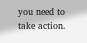you need to take action.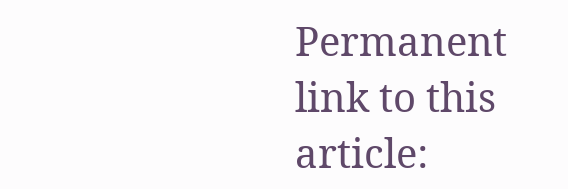Permanent link to this article: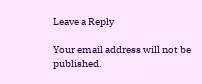Leave a Reply

Your email address will not be published.